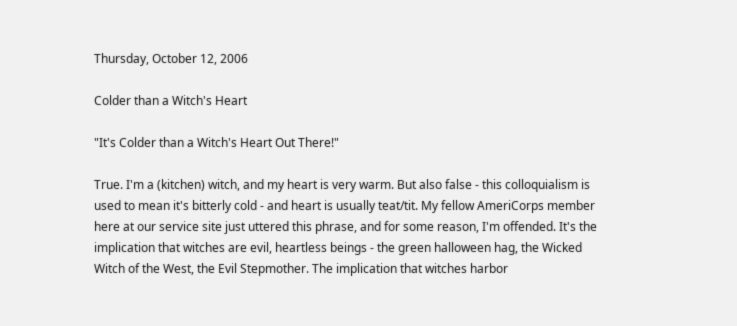Thursday, October 12, 2006

Colder than a Witch's Heart

"It's Colder than a Witch's Heart Out There!"

True. I'm a (kitchen) witch, and my heart is very warm. But also false - this colloquialism is used to mean it's bitterly cold - and heart is usually teat/tit. My fellow AmeriCorps member here at our service site just uttered this phrase, and for some reason, I'm offended. It's the implication that witches are evil, heartless beings - the green halloween hag, the Wicked Witch of the West, the Evil Stepmother. The implication that witches harbor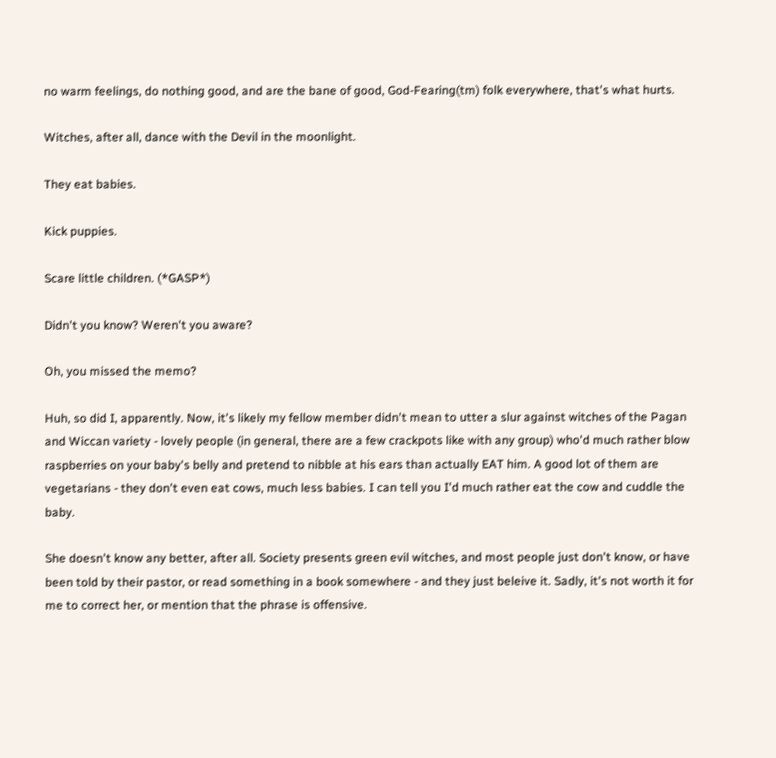no warm feelings, do nothing good, and are the bane of good, God-Fearing(tm) folk everywhere, that's what hurts.

Witches, after all, dance with the Devil in the moonlight.

They eat babies.

Kick puppies.

Scare little children. (*GASP*)

Didn't you know? Weren't you aware?

Oh, you missed the memo?

Huh, so did I, apparently. Now, it's likely my fellow member didn't mean to utter a slur against witches of the Pagan and Wiccan variety - lovely people (in general, there are a few crackpots like with any group) who'd much rather blow raspberries on your baby's belly and pretend to nibble at his ears than actually EAT him. A good lot of them are vegetarians - they don't even eat cows, much less babies. I can tell you I'd much rather eat the cow and cuddle the baby.

She doesn't know any better, after all. Society presents green evil witches, and most people just don't know, or have been told by their pastor, or read something in a book somewhere - and they just beleive it. Sadly, it's not worth it for me to correct her, or mention that the phrase is offensive.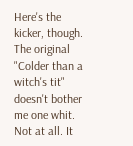Here's the kicker, though. The original "Colder than a witch's tit" doesn't bother me one whit. Not at all. It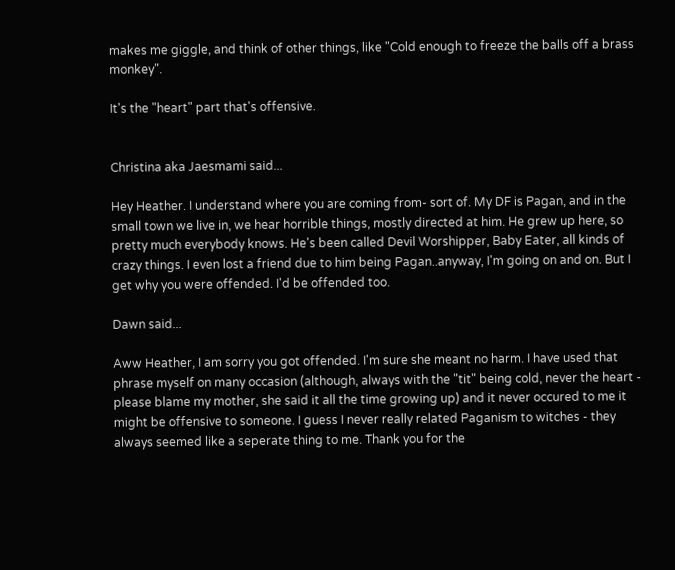makes me giggle, and think of other things, like "Cold enough to freeze the balls off a brass monkey".

It's the "heart" part that's offensive.


Christina aka Jaesmami said...

Hey Heather. I understand where you are coming from- sort of. My DF is Pagan, and in the small town we live in, we hear horrible things, mostly directed at him. He grew up here, so pretty much everybody knows. He's been called Devil Worshipper, Baby Eater, all kinds of crazy things. I even lost a friend due to him being Pagan..anyway, I'm going on and on. But I get why you were offended. I'd be offended too.

Dawn said...

Aww Heather, I am sorry you got offended. I'm sure she meant no harm. I have used that phrase myself on many occasion (although, always with the "tit" being cold, never the heart - please blame my mother, she said it all the time growing up) and it never occured to me it might be offensive to someone. I guess I never really related Paganism to witches - they always seemed like a seperate thing to me. Thank you for the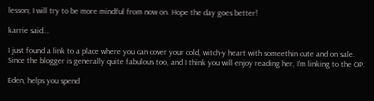lesson; I will try to be more mindful from now on. Hope the day goes better!

karrie said...

I just found a link to a place where you can cover your cold, witch-y heart with someethin cute and on sale. Since the blogger is generally quite fabulous too, and I think you will enjoy reading her, I'm linking to the OP.

Eden, helps you spend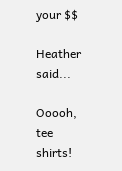your $$

Heather said...

Ooooh, tee shirts!